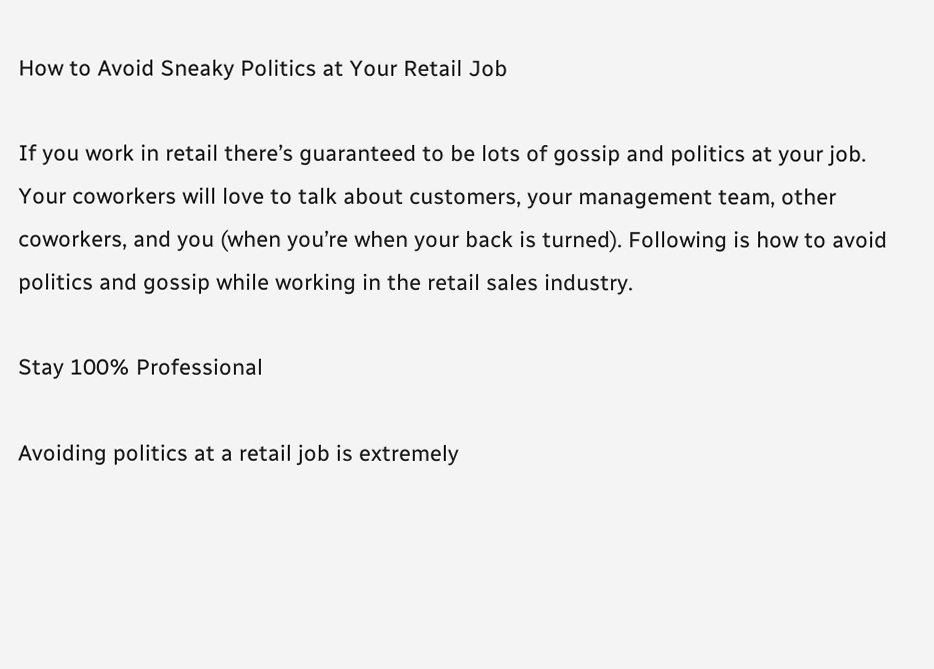How to Avoid Sneaky Politics at Your Retail Job

If you work in retail there’s guaranteed to be lots of gossip and politics at your job. Your coworkers will love to talk about customers, your management team, other coworkers, and you (when you’re when your back is turned). Following is how to avoid politics and gossip while working in the retail sales industry.

Stay 100% Professional

Avoiding politics at a retail job is extremely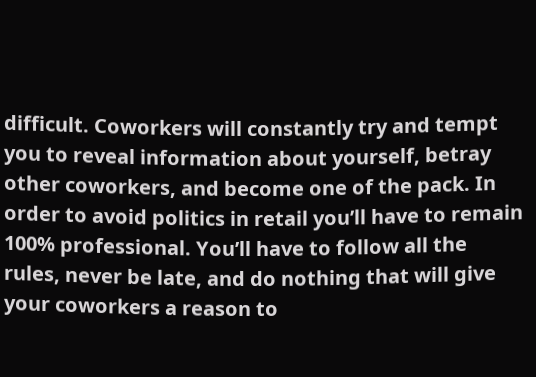difficult. Coworkers will constantly try and tempt you to reveal information about yourself, betray other coworkers, and become one of the pack. In order to avoid politics in retail you’ll have to remain 100% professional. You’ll have to follow all the rules, never be late, and do nothing that will give your coworkers a reason to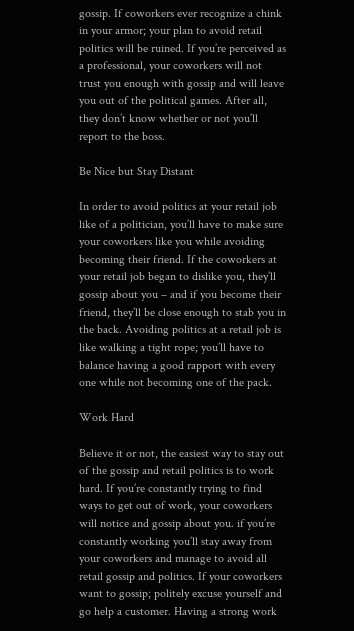gossip. If coworkers ever recognize a chink in your armor; your plan to avoid retail politics will be ruined. If you’re perceived as a professional, your coworkers will not trust you enough with gossip and will leave you out of the political games. After all, they don’t know whether or not you’ll report to the boss.

Be Nice but Stay Distant

In order to avoid politics at your retail job like of a politician, you’ll have to make sure your coworkers like you while avoiding becoming their friend. If the coworkers at your retail job began to dislike you, they’ll gossip about you – and if you become their friend, they’ll be close enough to stab you in the back. Avoiding politics at a retail job is like walking a tight rope; you’ll have to balance having a good rapport with every one while not becoming one of the pack.

Work Hard

Believe it or not, the easiest way to stay out of the gossip and retail politics is to work hard. If you’re constantly trying to find ways to get out of work, your coworkers will notice and gossip about you. if you’re constantly working you’ll stay away from your coworkers and manage to avoid all retail gossip and politics. If your coworkers want to gossip; politely excuse yourself and go help a customer. Having a strong work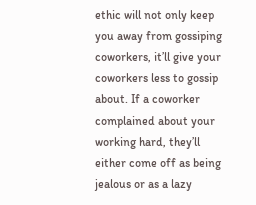ethic will not only keep you away from gossiping coworkers, it’ll give your coworkers less to gossip about. If a coworker complained about your working hard, they’ll either come off as being jealous or as a lazy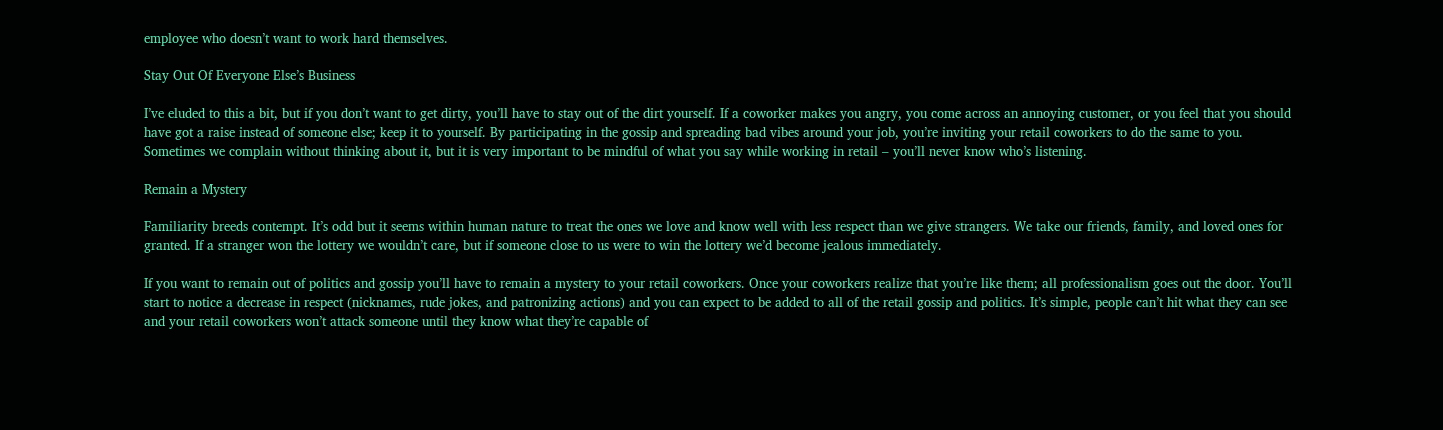employee who doesn’t want to work hard themselves.

Stay Out Of Everyone Else’s Business

I’ve eluded to this a bit, but if you don’t want to get dirty, you’ll have to stay out of the dirt yourself. If a coworker makes you angry, you come across an annoying customer, or you feel that you should have got a raise instead of someone else; keep it to yourself. By participating in the gossip and spreading bad vibes around your job, you’re inviting your retail coworkers to do the same to you. Sometimes we complain without thinking about it, but it is very important to be mindful of what you say while working in retail – you’ll never know who’s listening.

Remain a Mystery

Familiarity breeds contempt. It’s odd but it seems within human nature to treat the ones we love and know well with less respect than we give strangers. We take our friends, family, and loved ones for granted. If a stranger won the lottery we wouldn’t care, but if someone close to us were to win the lottery we’d become jealous immediately.

If you want to remain out of politics and gossip you’ll have to remain a mystery to your retail coworkers. Once your coworkers realize that you’re like them; all professionalism goes out the door. You’ll start to notice a decrease in respect (nicknames, rude jokes, and patronizing actions) and you can expect to be added to all of the retail gossip and politics. It’s simple, people can’t hit what they can see and your retail coworkers won’t attack someone until they know what they’re capable of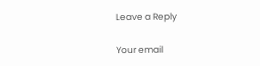Leave a Reply

Your email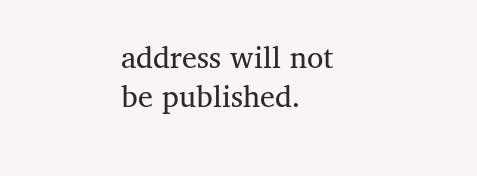address will not be published.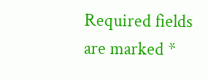Required fields are marked *